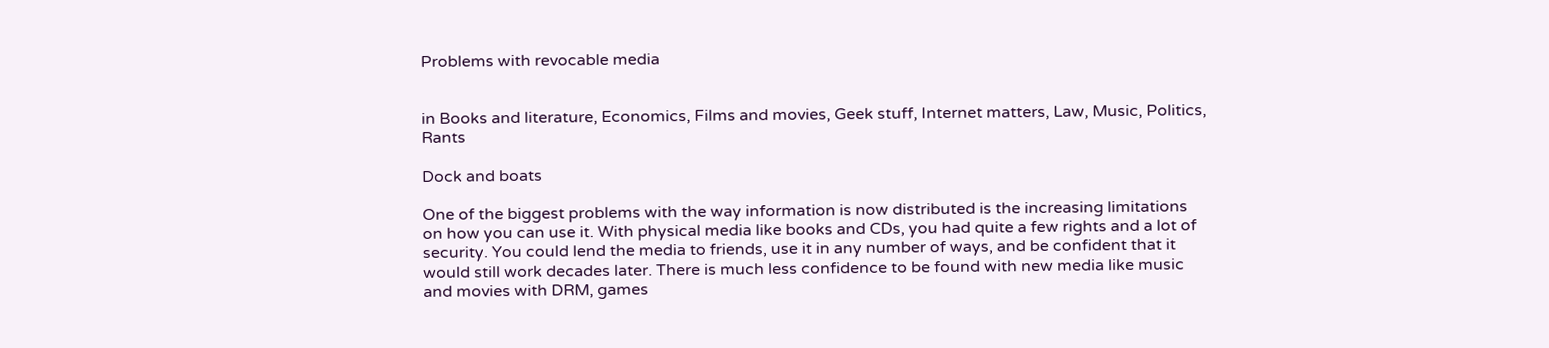Problems with revocable media


in Books and literature, Economics, Films and movies, Geek stuff, Internet matters, Law, Music, Politics, Rants

Dock and boats

One of the biggest problems with the way information is now distributed is the increasing limitations on how you can use it. With physical media like books and CDs, you had quite a few rights and a lot of security. You could lend the media to friends, use it in any number of ways, and be confident that it would still work decades later. There is much less confidence to be found with new media like music and movies with DRM, games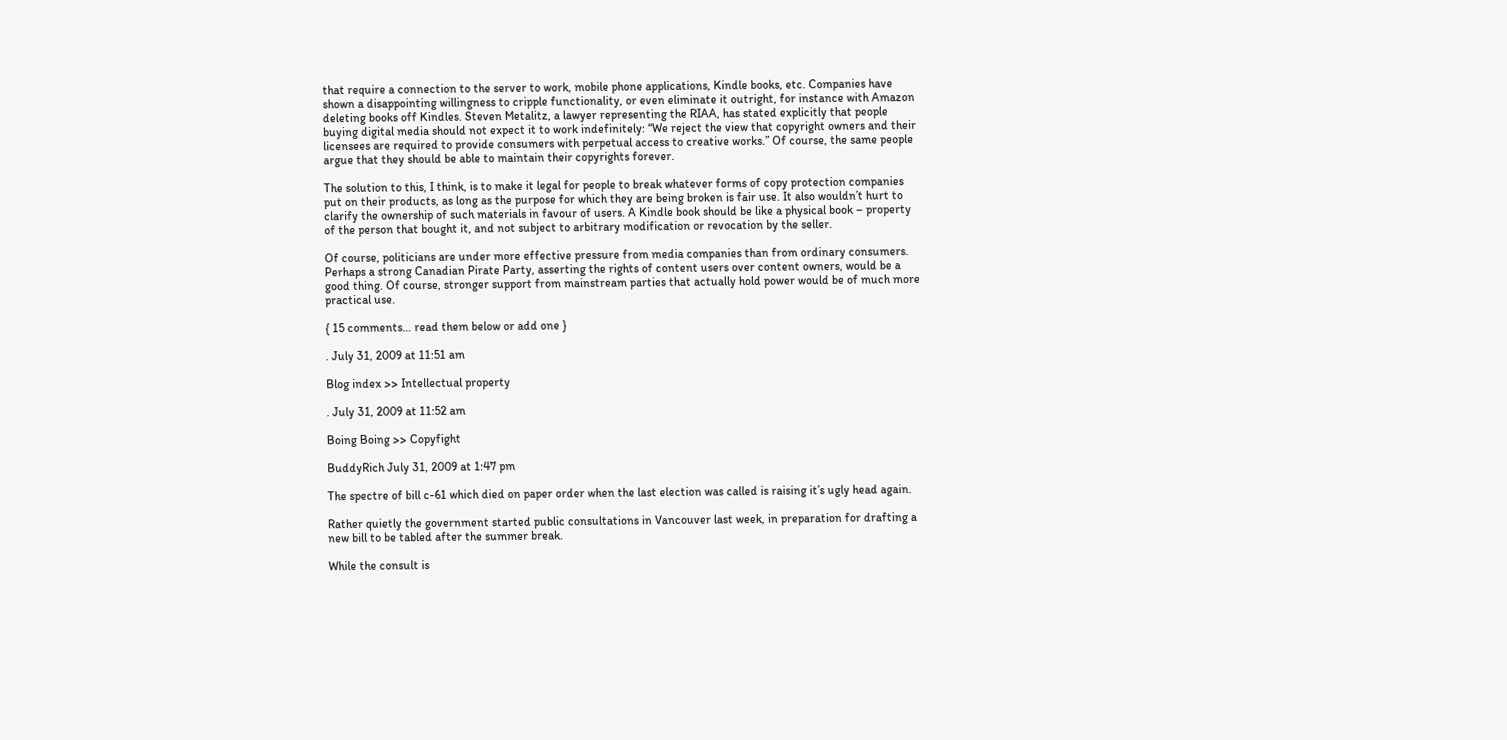that require a connection to the server to work, mobile phone applications, Kindle books, etc. Companies have shown a disappointing willingness to cripple functionality, or even eliminate it outright, for instance with Amazon deleting books off Kindles. Steven Metalitz, a lawyer representing the RIAA, has stated explicitly that people buying digital media should not expect it to work indefinitely: “We reject the view that copyright owners and their licensees are required to provide consumers with perpetual access to creative works.” Of course, the same people argue that they should be able to maintain their copyrights forever.

The solution to this, I think, is to make it legal for people to break whatever forms of copy protection companies put on their products, as long as the purpose for which they are being broken is fair use. It also wouldn’t hurt to clarify the ownership of such materials in favour of users. A Kindle book should be like a physical book – property of the person that bought it, and not subject to arbitrary modification or revocation by the seller.

Of course, politicians are under more effective pressure from media companies than from ordinary consumers. Perhaps a strong Canadian Pirate Party, asserting the rights of content users over content owners, would be a good thing. Of course, stronger support from mainstream parties that actually hold power would be of much more practical use.

{ 15 comments… read them below or add one }

. July 31, 2009 at 11:51 am

Blog index >> Intellectual property

. July 31, 2009 at 11:52 am

Boing Boing >> Copyfight

BuddyRich July 31, 2009 at 1:47 pm

The spectre of bill c-61 which died on paper order when the last election was called is raising it’s ugly head again.

Rather quietly the government started public consultations in Vancouver last week, in preparation for drafting a new bill to be tabled after the summer break.

While the consult is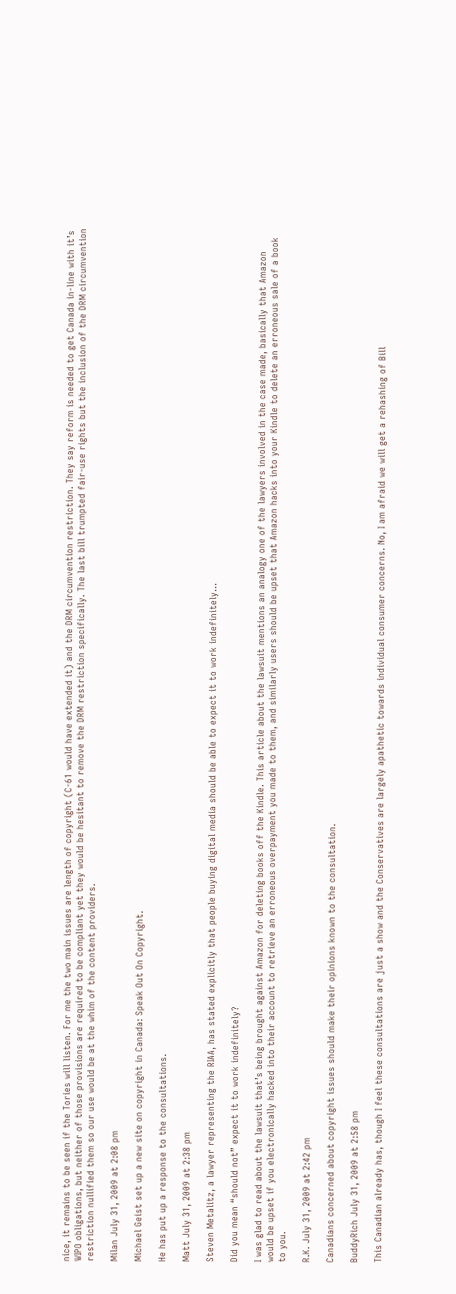nice, it remains to be seen if the Tories will listen. For me the two main issues are length of copyright (C-61 would have extended it) and the DRM circumvention restriction. They say reform is needed to get Canada in-line with it’s WIPO obligations, but neither of those provisions are required to be compliant yet they would be hesitant to remove the DRM restriction specifically. The last bill trumpted fair-use rights but the inclusion of the DRM circumvention restriction nullified them so our use would be at the whim of the content providers.

Milan July 31, 2009 at 2:08 pm

Michael Geist set up a new site on copyright in Canada: Speak Out On Copyright.

He has put up a response to the consultations.

Matt July 31, 2009 at 2:38 pm

Steven Metalitz, a lawyer representing the RIAA, has stated explicitly that people buying digital media should be able to expect it to work indefinitely…

Did you mean “should not” expect it to work indefinitely?

I was glad to read about the lawsuit that’s being brought against Amazon for deleting books off the Kindle. This article about the lawsuit mentions an analogy one of the lawyers involved in the case made, basically that Amazon would be upset if you electronically hacked into their account to retrieve an erroneous overpayment you made to them, and similarly users should be upset that Amazon hacks into your Kindle to delete an erroneous sale of a book to you.

R.K. July 31, 2009 at 2:42 pm

Canadians concerned about copyright issues should make their opinions known to the consultation.

BuddyRich July 31, 2009 at 2:58 pm

This Canadian already has, though I feel these consultations are just a show and the Conservatives are largely apathetic towards individual consumer concerns. No, I am afraid we will get a rehashing of Bill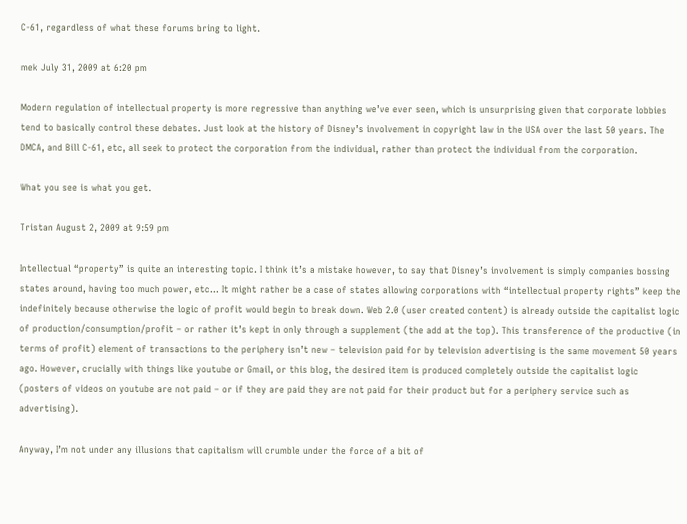C-61, regardless of what these forums bring to light.

mek July 31, 2009 at 6:20 pm

Modern regulation of intellectual property is more regressive than anything we’ve ever seen, which is unsurprising given that corporate lobbies tend to basically control these debates. Just look at the history of Disney’s involvement in copyright law in the USA over the last 50 years. The DMCA, and Bill C-61, etc, all seek to protect the corporation from the individual, rather than protect the individual from the corporation.

What you see is what you get.

Tristan August 2, 2009 at 9:59 pm

Intellectual “property” is quite an interesting topic. I think it’s a mistake however, to say that Disney’s involvement is simply companies bossing states around, having too much power, etc… It might rather be a case of states allowing corporations with “intellectual property rights” keep the indefinitely because otherwise the logic of profit would begin to break down. Web 2.0 (user created content) is already outside the capitalist logic of production/consumption/profit – or rather it’s kept in only through a supplement (the add at the top). This transference of the productive (in terms of profit) element of transactions to the periphery isn’t new – television paid for by television advertising is the same movement 50 years ago. However, crucially with things like youtube or Gmail, or this blog, the desired item is produced completely outside the capitalist logic (posters of videos on youtube are not paid – or if they are paid they are not paid for their product but for a periphery service such as advertising).

Anyway, I’m not under any illusions that capitalism will crumble under the force of a bit of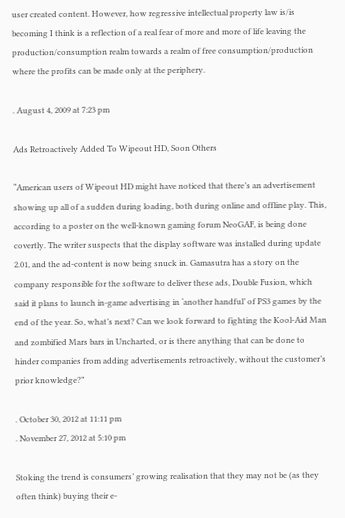user created content. However, how regressive intellectual property law is/is becoming I think is a reflection of a real fear of more and more of life leaving the production/consumption realm towards a realm of free consumption/production where the profits can be made only at the periphery.

. August 4, 2009 at 7:23 pm

Ads Retroactively Added To Wipeout HD, Soon Others

“American users of Wipeout HD might have noticed that there’s an advertisement showing up all of a sudden during loading, both during online and offline play. This, according to a poster on the well-known gaming forum NeoGAF, is being done covertly. The writer suspects that the display software was installed during update 2.01, and the ad-content is now being snuck in. Gamasutra has a story on the company responsible for the software to deliver these ads, Double Fusion, which said it plans to launch in-game advertising in ‘another handful’ of PS3 games by the end of the year. So, what’s next? Can we look forward to fighting the Kool-Aid Man and zombified Mars bars in Uncharted, or is there anything that can be done to hinder companies from adding advertisements retroactively, without the customer’s prior knowledge?”

. October 30, 2012 at 11:11 pm
. November 27, 2012 at 5:10 pm

Stoking the trend is consumers’ growing realisation that they may not be (as they often think) buying their e-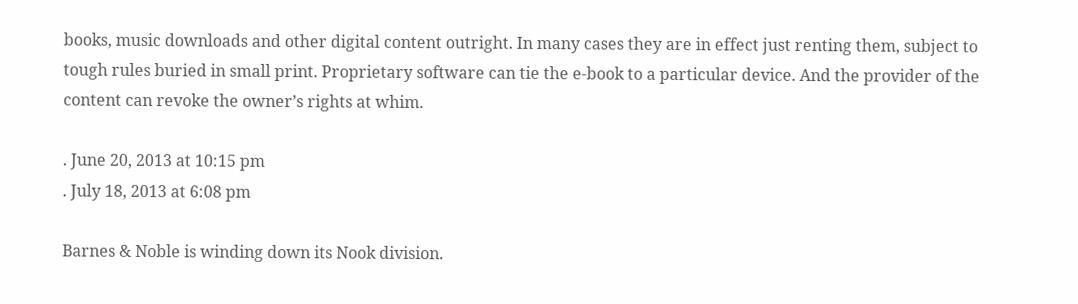books, music downloads and other digital content outright. In many cases they are in effect just renting them, subject to tough rules buried in small print. Proprietary software can tie the e-book to a particular device. And the provider of the content can revoke the owner’s rights at whim.

. June 20, 2013 at 10:15 pm
. July 18, 2013 at 6:08 pm

Barnes & Noble is winding down its Nook division.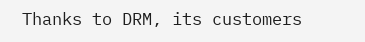Thanks to DRM, its customers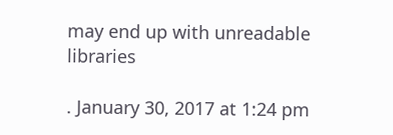may end up with unreadable libraries

. January 30, 2017 at 1:24 pm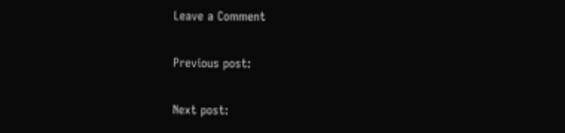Leave a Comment

Previous post:

Next post: